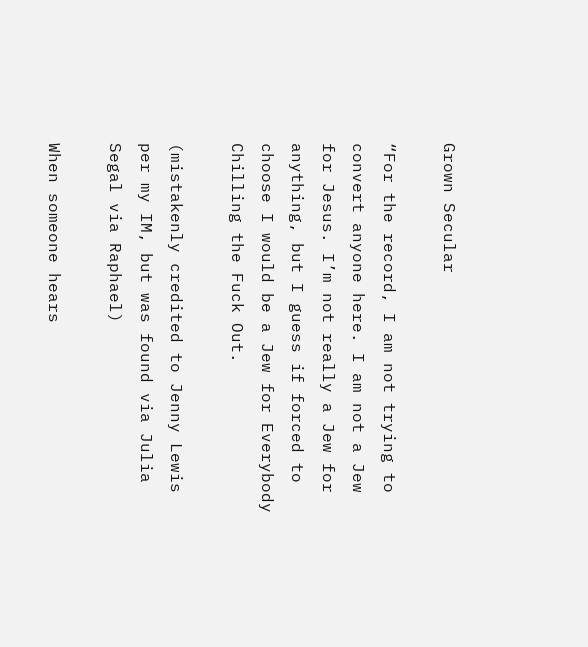Grown Secular

“For the record, I am not trying to convert anyone here. I am not a Jew for Jesus. I’m not really a Jew for anything, but I guess if forced to choose I would be a Jew for Everybody Chilling the Fuck Out.

(mistakenly credited to Jenny Lewis per my IM, but was found via Julia Segal via Raphael)

When someone hears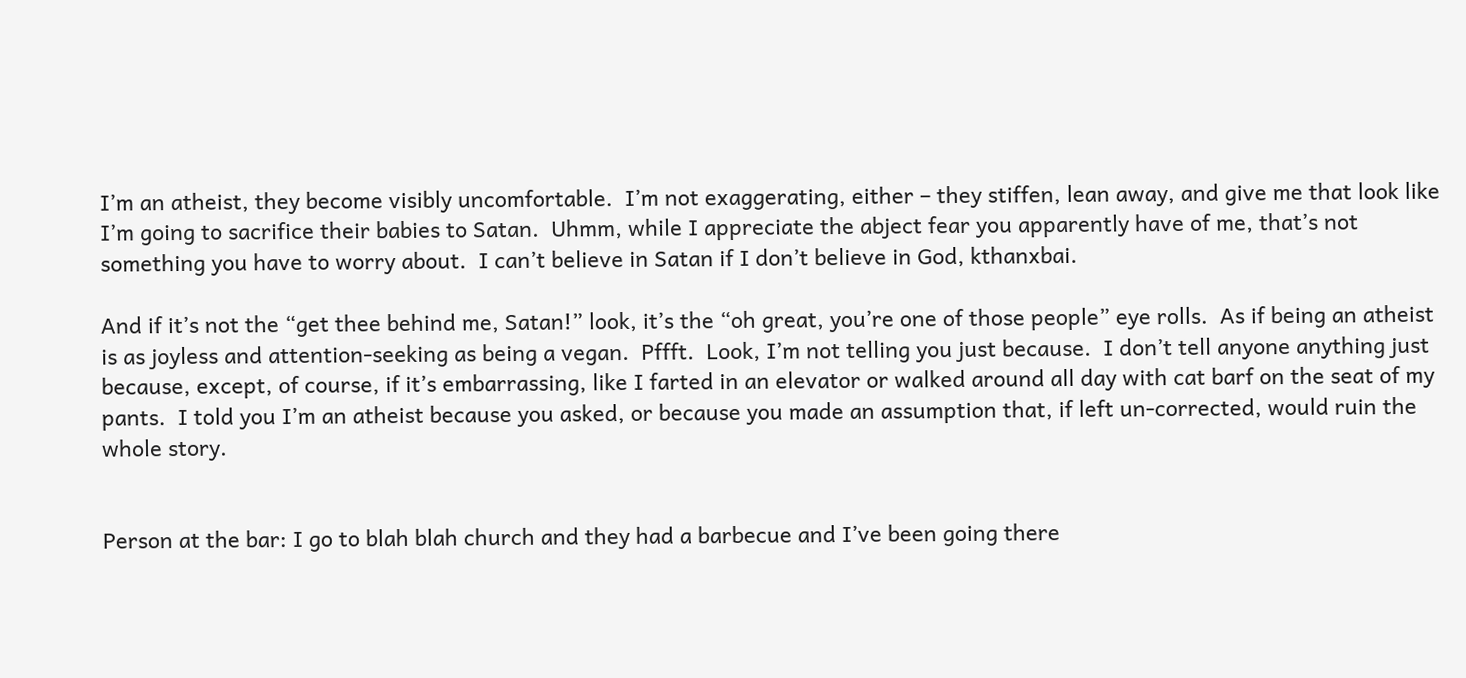I’m an atheist, they become visibly uncomfortable.  I’m not exaggerating, either – they stiffen, lean away, and give me that look like I’m going to sacrifice their babies to Satan.  Uhmm, while I appreciate the abject fear you apparently have of me, that’s not something you have to worry about.  I can’t believe in Satan if I don’t believe in God, kthanxbai.

And if it’s not the “get thee behind me, Satan!” look, it’s the “oh great, you’re one of those people” eye rolls.  As if being an atheist is as joyless and attention-seeking as being a vegan.  Pffft.  Look, I’m not telling you just because.  I don’t tell anyone anything just because, except, of course, if it’s embarrassing, like I farted in an elevator or walked around all day with cat barf on the seat of my pants.  I told you I’m an atheist because you asked, or because you made an assumption that, if left un-corrected, would ruin the whole story.


Person at the bar: I go to blah blah church and they had a barbecue and I’ve been going there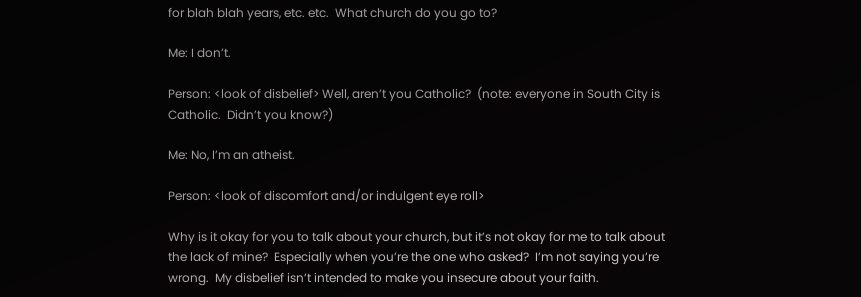for blah blah years, etc. etc.  What church do you go to?

Me: I don’t.

Person: <look of disbelief> Well, aren’t you Catholic?  (note: everyone in South City is Catholic.  Didn’t you know?)

Me: No, I’m an atheist.

Person: <look of discomfort and/or indulgent eye roll>

Why is it okay for you to talk about your church, but it’s not okay for me to talk about the lack of mine?  Especially when you’re the one who asked?  I’m not saying you’re wrong.  My disbelief isn’t intended to make you insecure about your faith.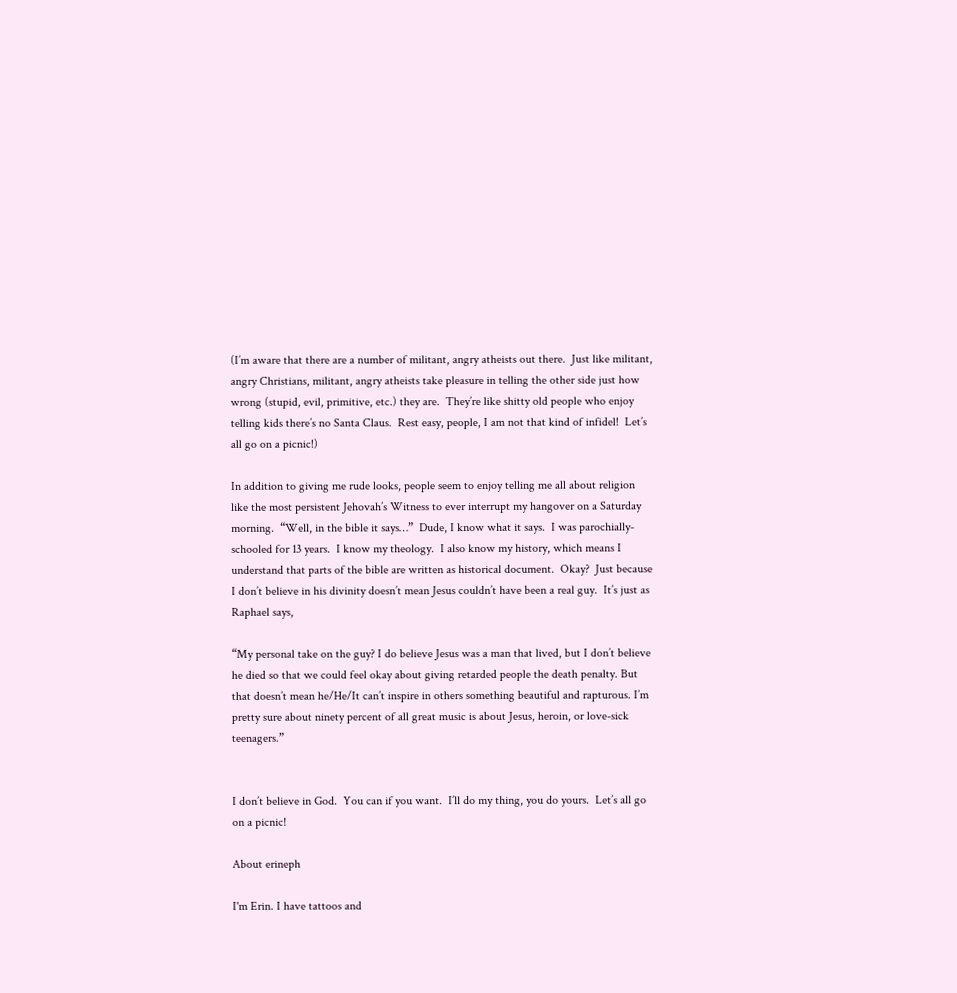(I’m aware that there are a number of militant, angry atheists out there.  Just like militant, angry Christians, militant, angry atheists take pleasure in telling the other side just how wrong (stupid, evil, primitive, etc.) they are.  They’re like shitty old people who enjoy telling kids there’s no Santa Claus.  Rest easy, people, I am not that kind of infidel!  Let’s all go on a picnic!)

In addition to giving me rude looks, people seem to enjoy telling me all about religion like the most persistent Jehovah’s Witness to ever interrupt my hangover on a Saturday morning.  “Well, in the bible it says…”  Dude, I know what it says.  I was parochially-schooled for 13 years.  I know my theology.  I also know my history, which means I understand that parts of the bible are written as historical document.  Okay?  Just because I don’t believe in his divinity doesn’t mean Jesus couldn’t have been a real guy.  It’s just as Raphael says,

“My personal take on the guy? I do believe Jesus was a man that lived, but I don’t believe he died so that we could feel okay about giving retarded people the death penalty. But that doesn’t mean he/He/It can’t inspire in others something beautiful and rapturous. I’m pretty sure about ninety percent of all great music is about Jesus, heroin, or love-sick teenagers.”


I don’t believe in God.  You can if you want.  I’ll do my thing, you do yours.  Let’s all go on a picnic!

About erineph

I'm Erin. I have tattoos and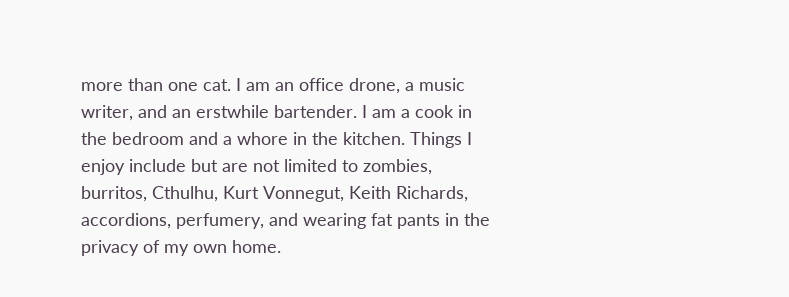more than one cat. I am an office drone, a music writer, and an erstwhile bartender. I am a cook in the bedroom and a whore in the kitchen. Things I enjoy include but are not limited to zombies, burritos, Cthulhu, Kurt Vonnegut, Keith Richards, accordions, perfumery, and wearing fat pants in the privacy of my own home.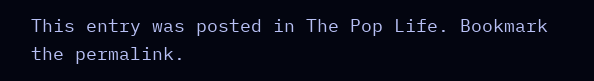This entry was posted in The Pop Life. Bookmark the permalink.